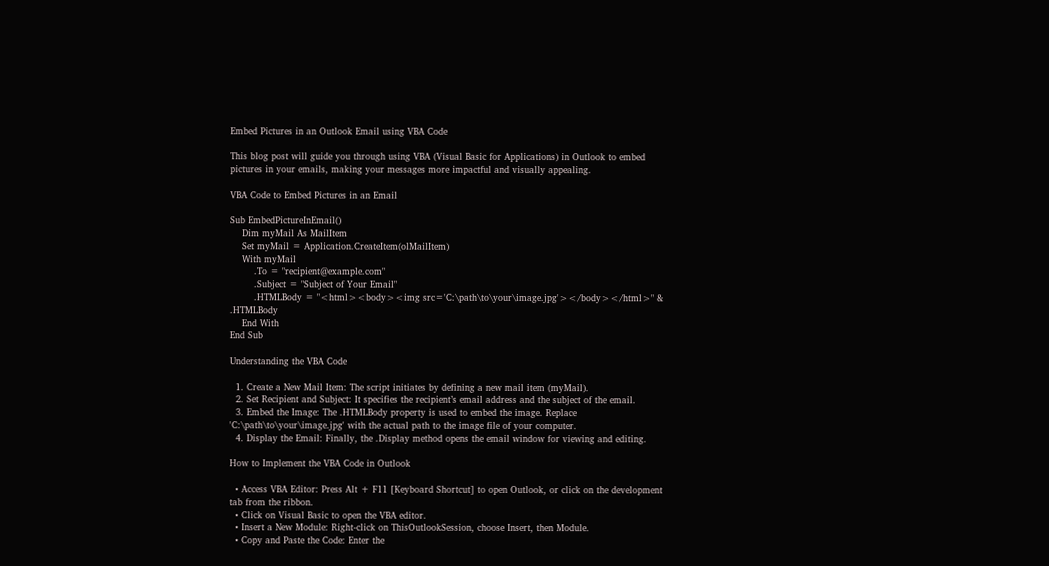Embed Pictures in an Outlook Email using VBA Code

This blog post will guide you through using VBA (Visual Basic for Applications) in Outlook to embed pictures in your emails, making your messages more impactful and visually appealing.

VBA Code to Embed Pictures in an Email

Sub EmbedPictureInEmail()
    Dim myMail As MailItem
    Set myMail = Application.CreateItem(olMailItem)
    With myMail
        .To = "recipient@example.com"
        .Subject = "Subject of Your Email"
        .HTMLBody = "<html><body><img src='C:\path\to\your\image.jpg'></body></html>" & .HTMLBody
    End With
End Sub

Understanding the VBA Code

  1. Create a New Mail Item: The script initiates by defining a new mail item (myMail).
  2. Set Recipient and Subject: It specifies the recipient’s email address and the subject of the email.
  3. Embed the Image: The .HTMLBody property is used to embed the image. Replace 'C:\path\to\your\image.jpg' with the actual path to the image file of your computer.
  4. Display the Email: Finally, the .Display method opens the email window for viewing and editing.

How to Implement the VBA Code in Outlook

  • Access VBA Editor: Press Alt + F11 [Keyboard Shortcut] to open Outlook, or click on the development tab from the ribbon.
  • Click on Visual Basic to open the VBA editor.
  • Insert a New Module: Right-click on ThisOutlookSession, choose Insert, then Module.
  • Copy and Paste the Code: Enter the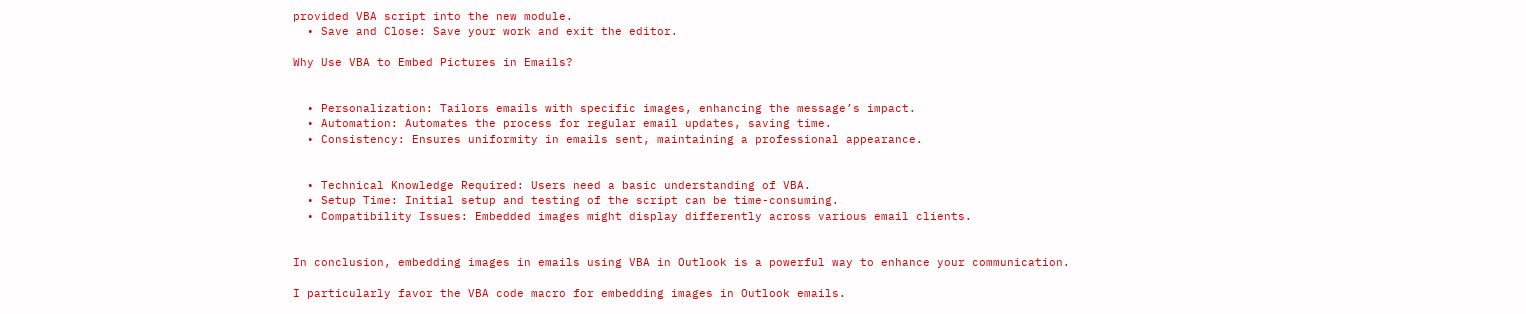provided VBA script into the new module.
  • Save and Close: Save your work and exit the editor.

Why Use VBA to Embed Pictures in Emails?


  • Personalization: Tailors emails with specific images, enhancing the message’s impact.
  • Automation: Automates the process for regular email updates, saving time.
  • Consistency: Ensures uniformity in emails sent, maintaining a professional appearance.


  • Technical Knowledge Required: Users need a basic understanding of VBA.
  • Setup Time: Initial setup and testing of the script can be time-consuming.
  • Compatibility Issues: Embedded images might display differently across various email clients.


In conclusion, embedding images in emails using VBA in Outlook is a powerful way to enhance your communication.

I particularly favor the VBA code macro for embedding images in Outlook emails.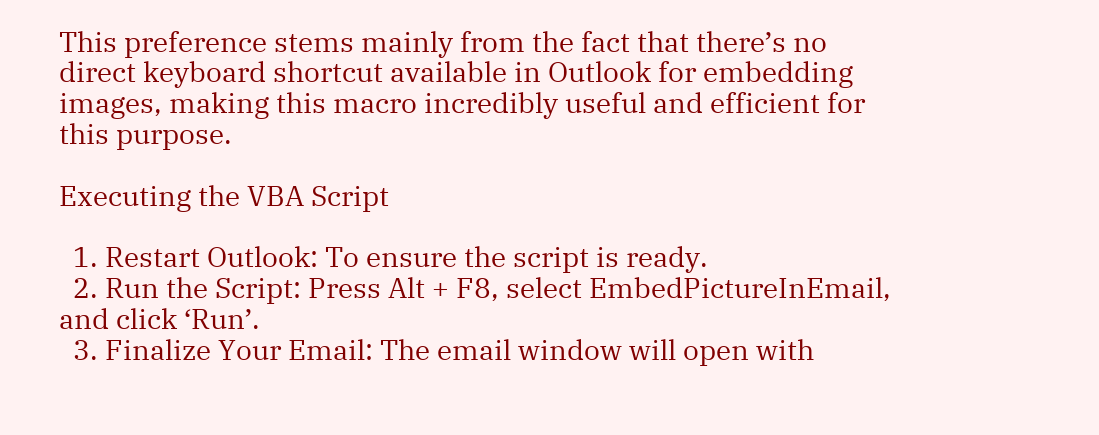This preference stems mainly from the fact that there’s no direct keyboard shortcut available in Outlook for embedding images, making this macro incredibly useful and efficient for this purpose.

Executing the VBA Script

  1. Restart Outlook: To ensure the script is ready.
  2. Run the Script: Press Alt + F8, select EmbedPictureInEmail, and click ‘Run’.
  3. Finalize Your Email: The email window will open with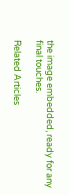the image embedded, ready for any final touches.

Related Articles